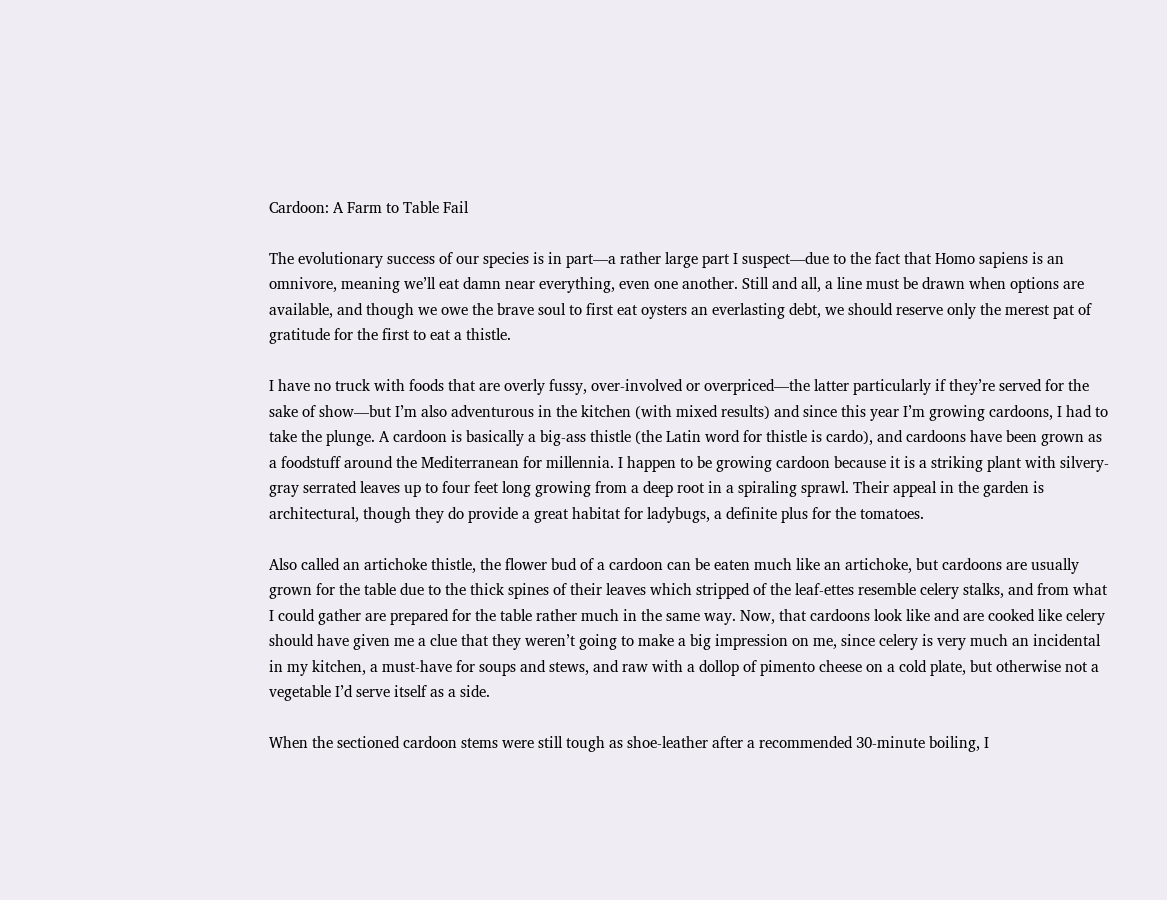Cardoon: A Farm to Table Fail

The evolutionary success of our species is in part—a rather large part I suspect—due to the fact that Homo sapiens is an omnivore, meaning we’ll eat damn near everything, even one another. Still and all, a line must be drawn when options are available, and though we owe the brave soul to first eat oysters an everlasting debt, we should reserve only the merest pat of gratitude for the first to eat a thistle.

I have no truck with foods that are overly fussy, over-involved or overpriced—the latter particularly if they’re served for the sake of show—but I’m also adventurous in the kitchen (with mixed results) and since this year I’m growing cardoons, I had to take the plunge. A cardoon is basically a big-ass thistle (the Latin word for thistle is cardo), and cardoons have been grown as a foodstuff around the Mediterranean for millennia. I happen to be growing cardoon because it is a striking plant with silvery-gray serrated leaves up to four feet long growing from a deep root in a spiraling sprawl. Their appeal in the garden is architectural, though they do provide a great habitat for ladybugs, a definite plus for the tomatoes.

Also called an artichoke thistle, the flower bud of a cardoon can be eaten much like an artichoke, but cardoons are usually grown for the table due to the thick spines of their leaves which stripped of the leaf-ettes resemble celery stalks, and from what I could gather are prepared for the table rather much in the same way. Now, that cardoons look like and are cooked like celery should have given me a clue that they weren’t going to make a big impression on me, since celery is very much an incidental in my kitchen, a must-have for soups and stews, and raw with a dollop of pimento cheese on a cold plate, but otherwise not a vegetable I’d serve itself as a side.

When the sectioned cardoon stems were still tough as shoe-leather after a recommended 30-minute boiling, I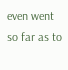even went so far as to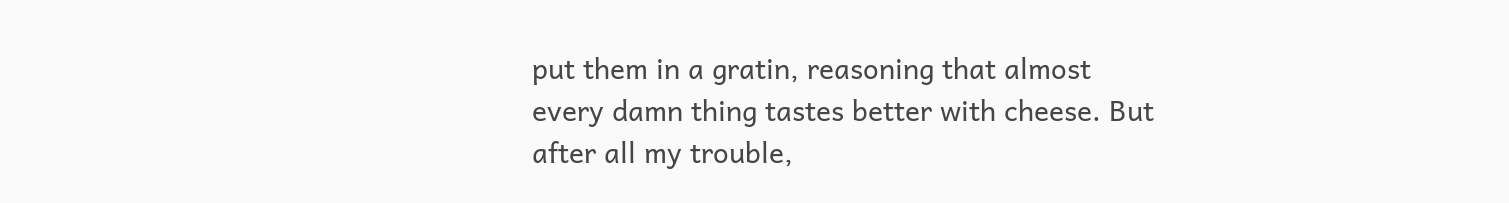put them in a gratin, reasoning that almost every damn thing tastes better with cheese. But after all my trouble,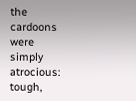the cardoons were simply atrocious: tough,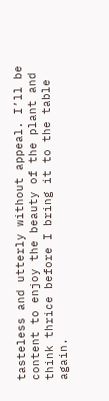tasteless and utterly without appeal. I’ll be content to enjoy the beauty of the plant and think thrice before I bring it to the table again.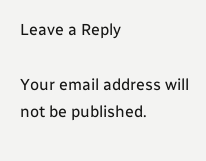Leave a Reply

Your email address will not be published.